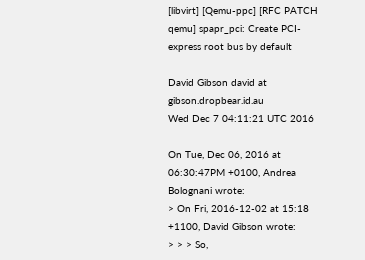[libvirt] [Qemu-ppc] [RFC PATCH qemu] spapr_pci: Create PCI-express root bus by default

David Gibson david at gibson.dropbear.id.au
Wed Dec 7 04:11:21 UTC 2016

On Tue, Dec 06, 2016 at 06:30:47PM +0100, Andrea Bolognani wrote:
> On Fri, 2016-12-02 at 15:18 +1100, David Gibson wrote:
> > > So,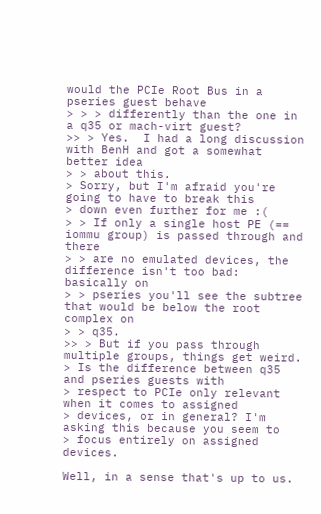would the PCIe Root Bus in a pseries guest behave
> > > differently than the one in a q35 or mach-virt guest?
>> > Yes.  I had a long discussion with BenH and got a somewhat better idea
> > about this.
> Sorry, but I'm afraid you're going to have to break this
> down even further for me :(
> > If only a single host PE (== iommu group) is passed through and there
> > are no emulated devices, the difference isn't too bad: basically on
> > pseries you'll see the subtree that would be below the root complex on
> > q35.
>> > But if you pass through multiple groups, things get weird.
> Is the difference between q35 and pseries guests with
> respect to PCIe only relevant when it comes to assigned
> devices, or in general? I'm asking this because you seem to
> focus entirely on assigned devices.

Well, in a sense that's up to us.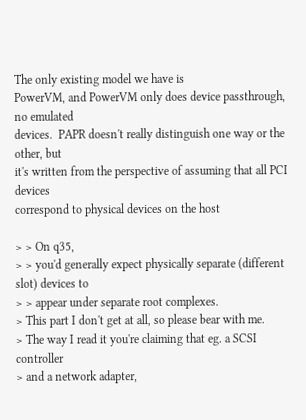The only existing model we have is
PowerVM, and PowerVM only does device passthrough, no emulated
devices.  PAPR doesn't really distinguish one way or the other, but
it's written from the perspective of assuming that all PCI devices
correspond to physical devices on the host

> > On q35,
> > you'd generally expect physically separate (different slot) devices to
> > appear under separate root complexes.
> This part I don't get at all, so please bear with me.
> The way I read it you're claiming that eg. a SCSI controller
> and a network adapter,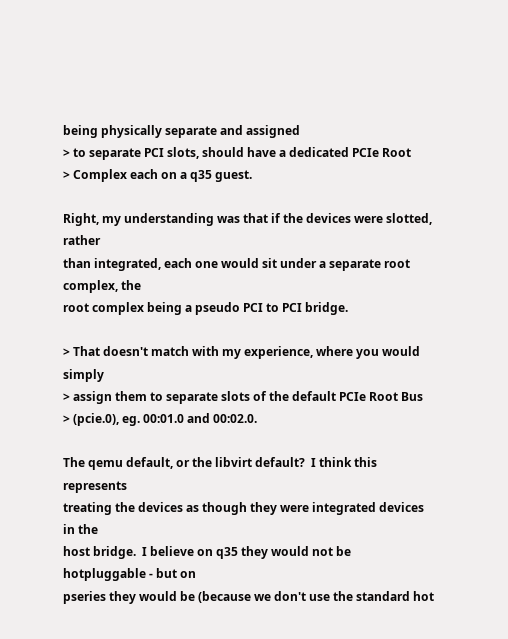being physically separate and assigned
> to separate PCI slots, should have a dedicated PCIe Root
> Complex each on a q35 guest.

Right, my understanding was that if the devices were slotted, rather
than integrated, each one would sit under a separate root complex, the
root complex being a pseudo PCI to PCI bridge.

> That doesn't match with my experience, where you would simply
> assign them to separate slots of the default PCIe Root Bus
> (pcie.0), eg. 00:01.0 and 00:02.0.

The qemu default, or the libvirt default?  I think this represents
treating the devices as though they were integrated devices in the
host bridge.  I believe on q35 they would not be hotpluggable - but on
pseries they would be (because we don't use the standard hot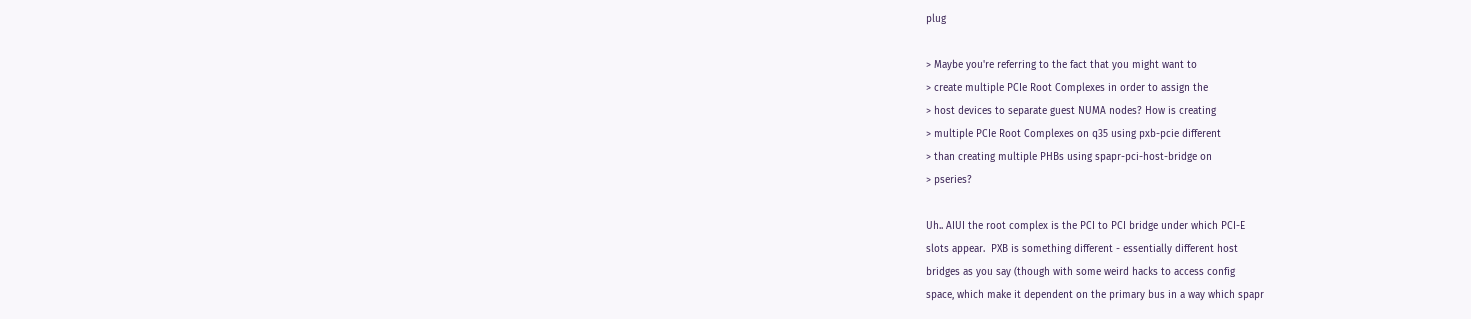plug

> Maybe you're referring to the fact that you might want to
> create multiple PCIe Root Complexes in order to assign the
> host devices to separate guest NUMA nodes? How is creating
> multiple PCIe Root Complexes on q35 using pxb-pcie different
> than creating multiple PHBs using spapr-pci-host-bridge on
> pseries?

Uh.. AIUI the root complex is the PCI to PCI bridge under which PCI-E
slots appear.  PXB is something different - essentially different host
bridges as you say (though with some weird hacks to access config
space, which make it dependent on the primary bus in a way which spapr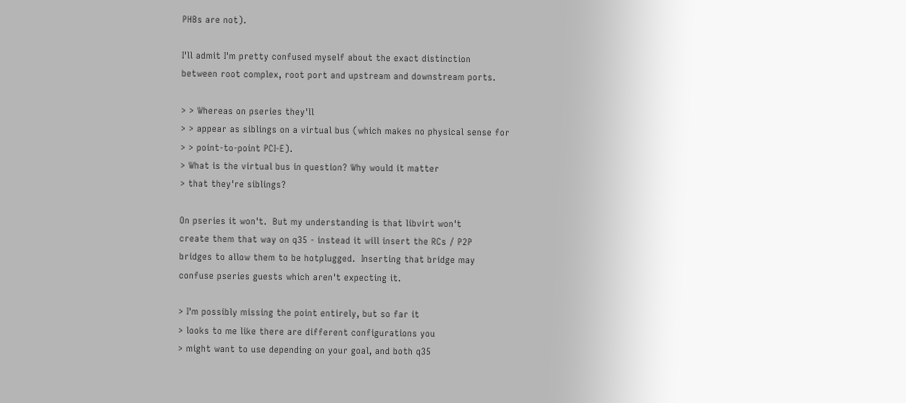PHBs are not).

I'll admit I'm pretty confused myself about the exact distinction
between root complex, root port and upstream and downstream ports.

> > Whereas on pseries they'll
> > appear as siblings on a virtual bus (which makes no physical sense for
> > point-to-point PCI-E).
> What is the virtual bus in question? Why would it matter
> that they're siblings?

On pseries it won't.  But my understanding is that libvirt won't
create them that way on q35 - instead it will insert the RCs / P2P
bridges to allow them to be hotplugged.  Inserting that bridge may
confuse pseries guests which aren't expecting it.

> I'm possibly missing the point entirely, but so far it
> looks to me like there are different configurations you
> might want to use depending on your goal, and both q35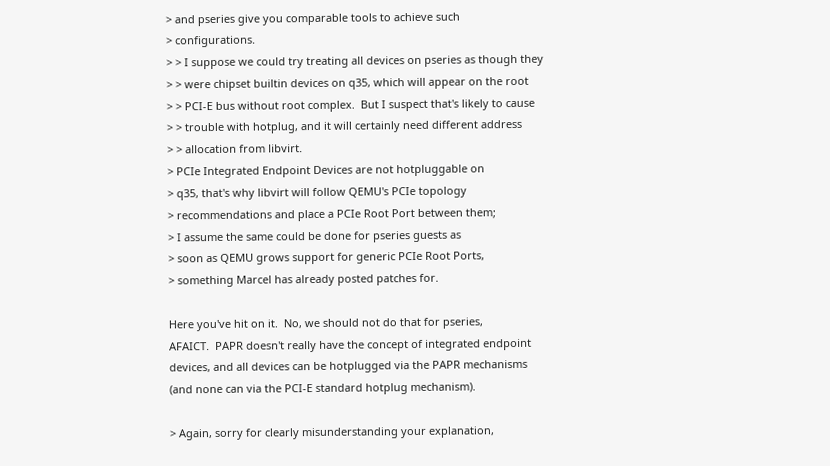> and pseries give you comparable tools to achieve such
> configurations.
> > I suppose we could try treating all devices on pseries as though they
> > were chipset builtin devices on q35, which will appear on the root
> > PCI-E bus without root complex.  But I suspect that's likely to cause
> > trouble with hotplug, and it will certainly need different address
> > allocation from libvirt.
> PCIe Integrated Endpoint Devices are not hotpluggable on
> q35, that's why libvirt will follow QEMU's PCIe topology
> recommendations and place a PCIe Root Port between them;
> I assume the same could be done for pseries guests as
> soon as QEMU grows support for generic PCIe Root Ports,
> something Marcel has already posted patches for.

Here you've hit on it.  No, we should not do that for pseries,
AFAICT.  PAPR doesn't really have the concept of integrated endpoint
devices, and all devices can be hotplugged via the PAPR mechanisms
(and none can via the PCI-E standard hotplug mechanism).

> Again, sorry for clearly misunderstanding your explanation,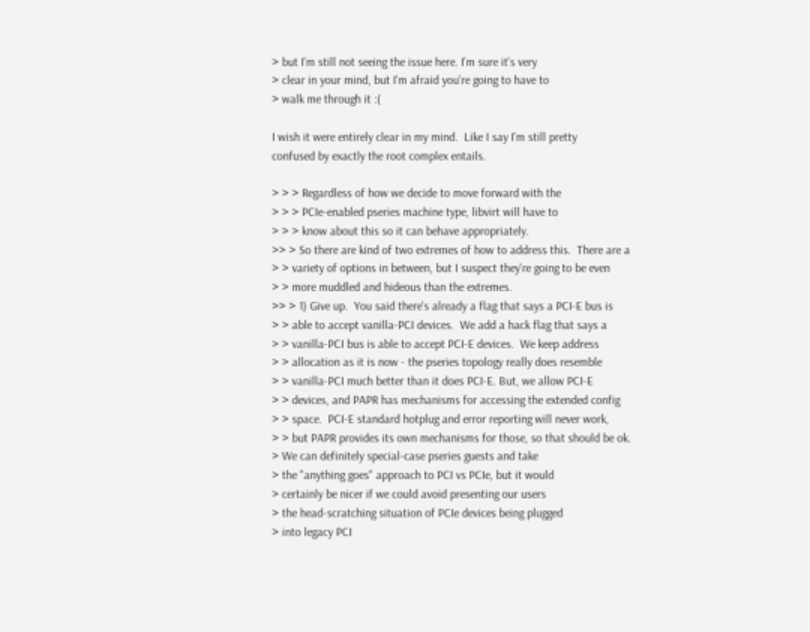> but I'm still not seeing the issue here. I'm sure it's very
> clear in your mind, but I'm afraid you're going to have to
> walk me through it :(

I wish it were entirely clear in my mind.  Like I say I'm still pretty
confused by exactly the root complex entails.

> > > Regardless of how we decide to move forward with the
> > > PCIe-enabled pseries machine type, libvirt will have to
> > > know about this so it can behave appropriately.
>> > So there are kind of two extremes of how to address this.  There are a
> > variety of options in between, but I suspect they're going to be even
> > more muddled and hideous than the extremes.
>> > 1) Give up.  You said there's already a flag that says a PCI-E bus is
> > able to accept vanilla-PCI devices.  We add a hack flag that says a
> > vanilla-PCI bus is able to accept PCI-E devices.  We keep address
> > allocation as it is now - the pseries topology really does resemble
> > vanilla-PCI much better than it does PCI-E. But, we allow PCI-E
> > devices, and PAPR has mechanisms for accessing the extended config
> > space.  PCI-E standard hotplug and error reporting will never work,
> > but PAPR provides its own mechanisms for those, so that should be ok.
> We can definitely special-case pseries guests and take
> the "anything goes" approach to PCI vs PCIe, but it would
> certainly be nicer if we could avoid presenting our users
> the head-scratching situation of PCIe devices being plugged
> into legacy PCI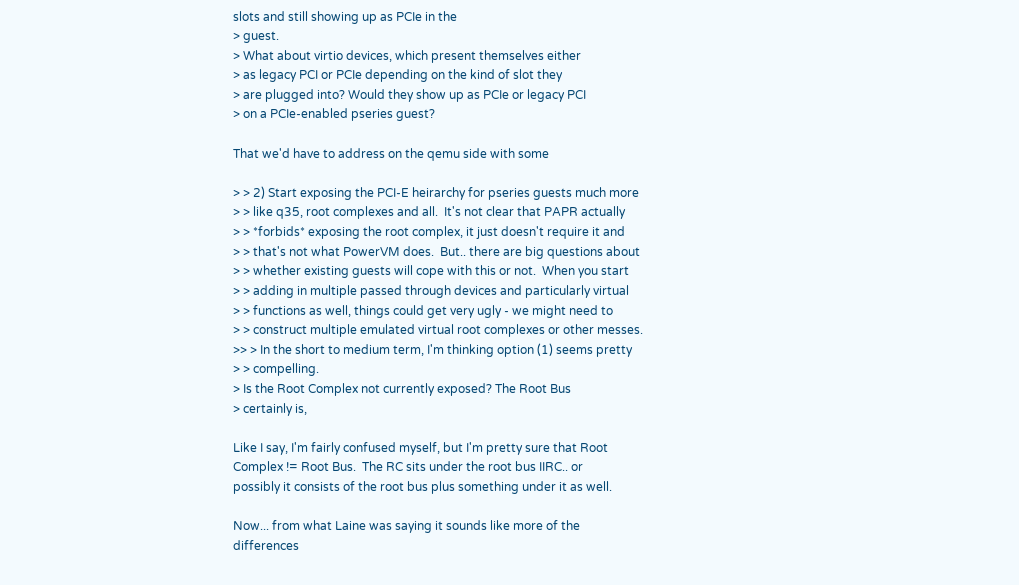slots and still showing up as PCIe in the
> guest.
> What about virtio devices, which present themselves either
> as legacy PCI or PCIe depending on the kind of slot they
> are plugged into? Would they show up as PCIe or legacy PCI
> on a PCIe-enabled pseries guest?

That we'd have to address on the qemu side with some

> > 2) Start exposing the PCI-E heirarchy for pseries guests much more
> > like q35, root complexes and all.  It's not clear that PAPR actually
> > *forbids* exposing the root complex, it just doesn't require it and
> > that's not what PowerVM does.  But.. there are big questions about
> > whether existing guests will cope with this or not.  When you start
> > adding in multiple passed through devices and particularly virtual
> > functions as well, things could get very ugly - we might need to
> > construct multiple emulated virtual root complexes or other messes.
>> > In the short to medium term, I'm thinking option (1) seems pretty
> > compelling.
> Is the Root Complex not currently exposed? The Root Bus
> certainly is,

Like I say, I'm fairly confused myself, but I'm pretty sure that Root
Complex != Root Bus.  The RC sits under the root bus IIRC.. or
possibly it consists of the root bus plus something under it as well.

Now... from what Laine was saying it sounds like more of the
differences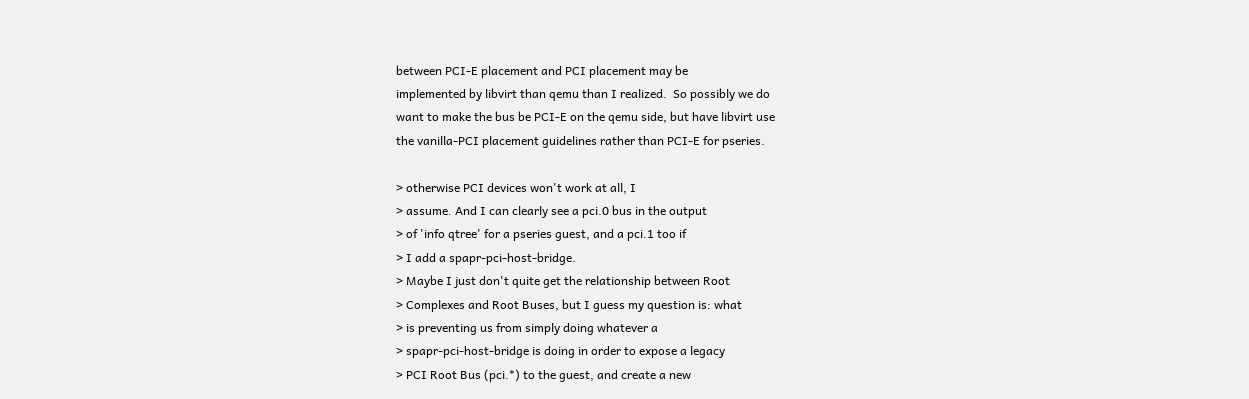between PCI-E placement and PCI placement may be
implemented by libvirt than qemu than I realized.  So possibly we do
want to make the bus be PCI-E on the qemu side, but have libvirt use
the vanilla-PCI placement guidelines rather than PCI-E for pseries.

> otherwise PCI devices won't work at all, I
> assume. And I can clearly see a pci.0 bus in the output
> of 'info qtree' for a pseries guest, and a pci.1 too if
> I add a spapr-pci-host-bridge.
> Maybe I just don't quite get the relationship between Root
> Complexes and Root Buses, but I guess my question is: what
> is preventing us from simply doing whatever a
> spapr-pci-host-bridge is doing in order to expose a legacy
> PCI Root Bus (pci.*) to the guest, and create a new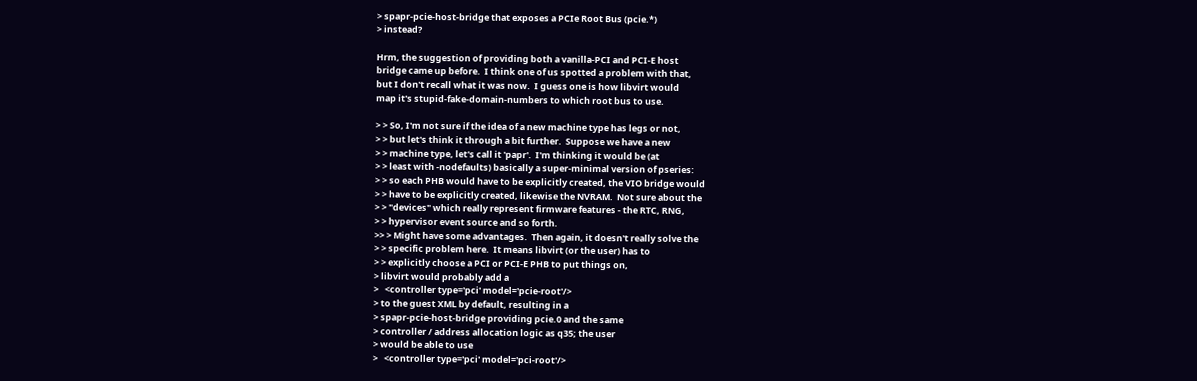> spapr-pcie-host-bridge that exposes a PCIe Root Bus (pcie.*)
> instead?

Hrm, the suggestion of providing both a vanilla-PCI and PCI-E host
bridge came up before.  I think one of us spotted a problem with that,
but I don't recall what it was now.  I guess one is how libvirt would
map it's stupid-fake-domain-numbers to which root bus to use.

> > So, I'm not sure if the idea of a new machine type has legs or not,
> > but let's think it through a bit further.  Suppose we have a new
> > machine type, let's call it 'papr'.  I'm thinking it would be (at
> > least with -nodefaults) basically a super-minimal version of pseries:
> > so each PHB would have to be explicitly created, the VIO bridge would
> > have to be explicitly created, likewise the NVRAM.  Not sure about the
> > "devices" which really represent firmware features - the RTC, RNG,
> > hypervisor event source and so forth.
>> > Might have some advantages.  Then again, it doesn't really solve the
> > specific problem here.  It means libvirt (or the user) has to
> > explicitly choose a PCI or PCI-E PHB to put things on,
> libvirt would probably add a
>   <controller type='pci' model='pcie-root'/>
> to the guest XML by default, resulting in a
> spapr-pcie-host-bridge providing pcie.0 and the same
> controller / address allocation logic as q35; the user
> would be able to use
>   <controller type='pci' model='pci-root'/>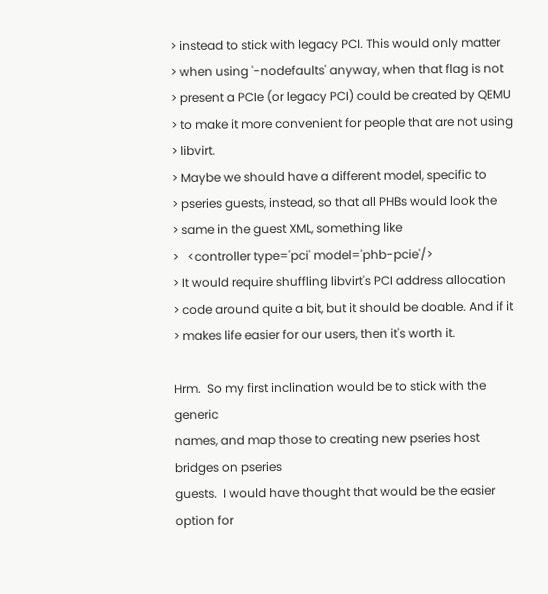> instead to stick with legacy PCI. This would only matter
> when using '-nodefaults' anyway, when that flag is not
> present a PCIe (or legacy PCI) could be created by QEMU
> to make it more convenient for people that are not using
> libvirt.
> Maybe we should have a different model, specific to
> pseries guests, instead, so that all PHBs would look the
> same in the guest XML, something like
>   <controller type='pci' model='phb-pcie'/>
> It would require shuffling libvirt's PCI address allocation
> code around quite a bit, but it should be doable. And if it
> makes life easier for our users, then it's worth it.

Hrm.  So my first inclination would be to stick with the generic
names, and map those to creating new pseries host bridges on pseries
guests.  I would have thought that would be the easier option for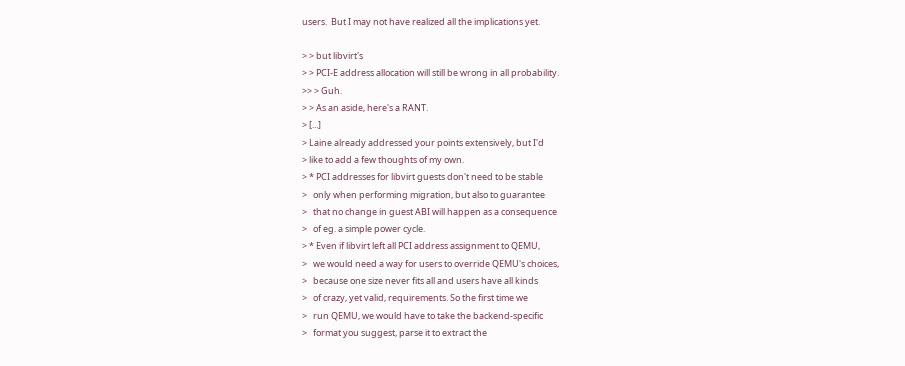users.  But I may not have realized all the implications yet.

> > but libvirt's
> > PCI-E address allocation will still be wrong in all probability.
>> > Guh.
> > As an aside, here's a RANT.
> [...]
> Laine already addressed your points extensively, but I'd
> like to add a few thoughts of my own.
> * PCI addresses for libvirt guests don't need to be stable
>   only when performing migration, but also to guarantee
>   that no change in guest ABI will happen as a consequence
>   of eg. a simple power cycle.
> * Even if libvirt left all PCI address assignment to QEMU,
>   we would need a way for users to override QEMU's choices,
>   because one size never fits all and users have all kinds
>   of crazy, yet valid, requirements. So the first time we
>   run QEMU, we would have to take the backend-specific
>   format you suggest, parse it to extract the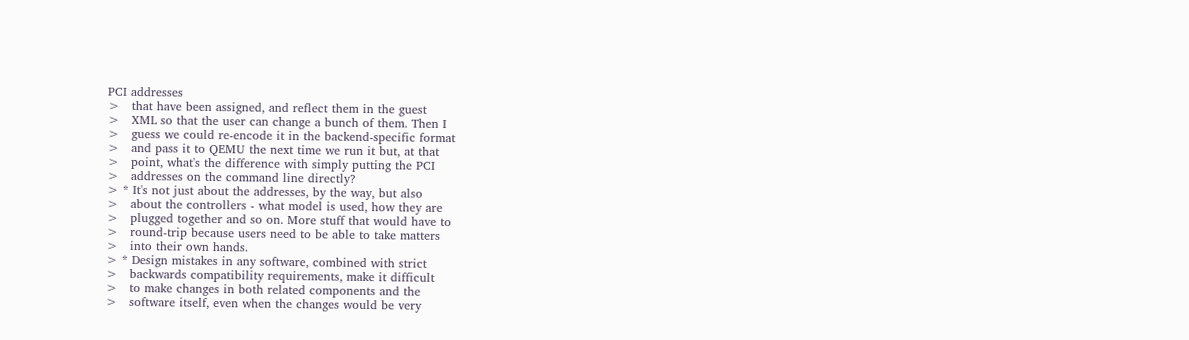PCI addresses
>   that have been assigned, and reflect them in the guest
>   XML so that the user can change a bunch of them. Then I
>   guess we could re-encode it in the backend-specific format
>   and pass it to QEMU the next time we run it but, at that
>   point, what's the difference with simply putting the PCI
>   addresses on the command line directly?
> * It's not just about the addresses, by the way, but also
>   about the controllers - what model is used, how they are
>   plugged together and so on. More stuff that would have to
>   round-trip because users need to be able to take matters
>   into their own hands.
> * Design mistakes in any software, combined with strict
>   backwards compatibility requirements, make it difficult
>   to make changes in both related components and the
>   software itself, even when the changes would be very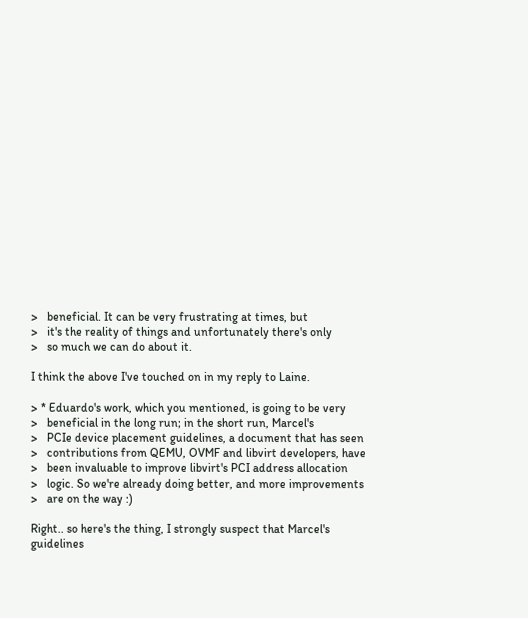>   beneficial. It can be very frustrating at times, but
>   it's the reality of things and unfortunately there's only
>   so much we can do about it.

I think the above I've touched on in my reply to Laine.

> * Eduardo's work, which you mentioned, is going to be very
>   beneficial in the long run; in the short run, Marcel's
>   PCIe device placement guidelines, a document that has seen
>   contributions from QEMU, OVMF and libvirt developers, have
>   been invaluable to improve libvirt's PCI address allocation
>   logic. So we're already doing better, and more improvements
>   are on the way :)

Right.. so here's the thing, I strongly suspect that Marcel's
guidelines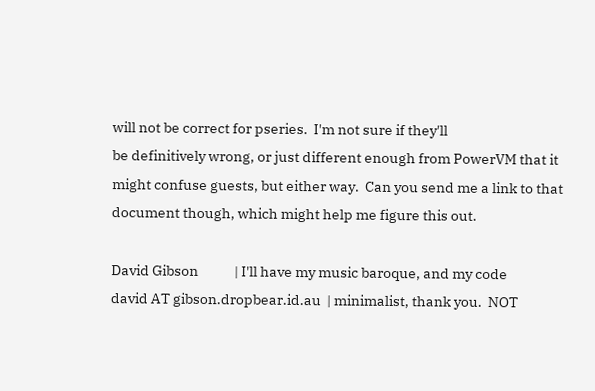will not be correct for pseries.  I'm not sure if they'll
be definitively wrong, or just different enough from PowerVM that it
might confuse guests, but either way.  Can you send me a link to that
document though, which might help me figure this out.

David Gibson            | I'll have my music baroque, and my code
david AT gibson.dropbear.id.au  | minimalist, thank you.  NOT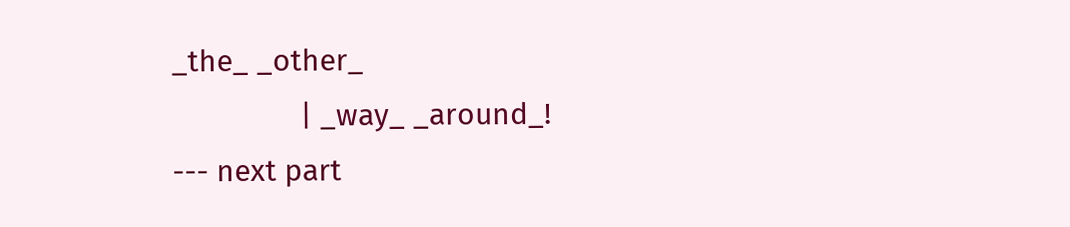_the_ _other_
                | _way_ _around_!
--- next part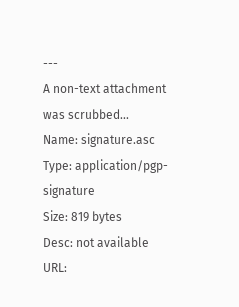---
A non-text attachment was scrubbed...
Name: signature.asc
Type: application/pgp-signature
Size: 819 bytes
Desc: not available
URL: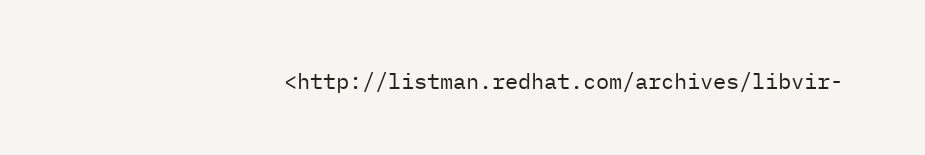<http://listman.redhat.com/archives/libvir-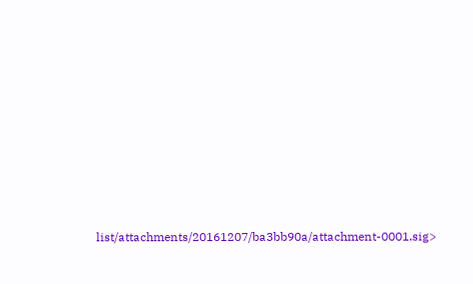list/attachments/20161207/ba3bb90a/attachment-0001.sig>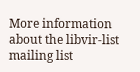More information about the libvir-list mailing list